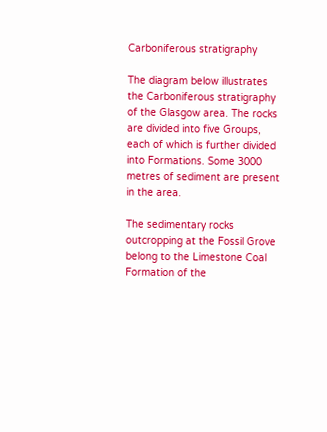Carboniferous stratigraphy

The diagram below illustrates the Carboniferous stratigraphy of the Glasgow area. The rocks are divided into five Groups, each of which is further divided into Formations. Some 3000 metres of sediment are present in the area.

The sedimentary rocks outcropping at the Fossil Grove belong to the Limestone Coal Formation of the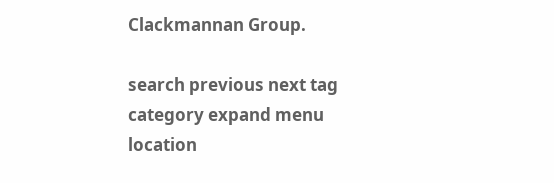Clackmannan Group.

search previous next tag category expand menu location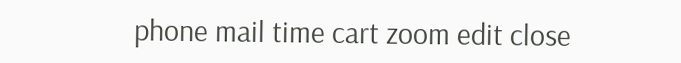phone mail time cart zoom edit close